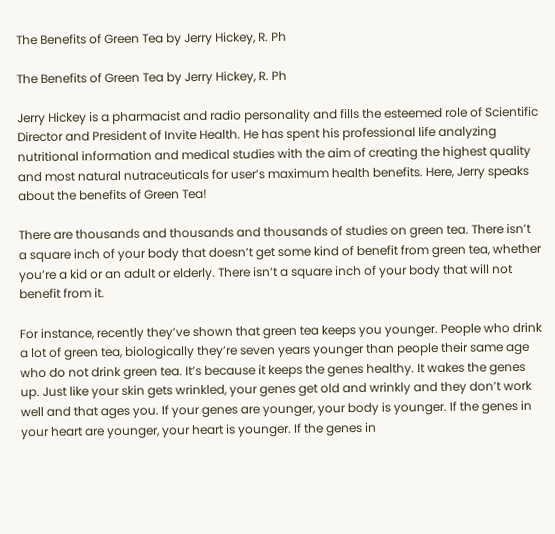The Benefits of Green Tea by Jerry Hickey, R. Ph

The Benefits of Green Tea by Jerry Hickey, R. Ph

Jerry Hickey is a pharmacist and radio personality and fills the esteemed role of Scientific Director and President of Invite Health. He has spent his professional life analyzing nutritional information and medical studies with the aim of creating the highest quality and most natural nutraceuticals for user’s maximum health benefits. Here, Jerry speaks about the benefits of Green Tea!

There are thousands and thousands and thousands of studies on green tea. There isn’t a square inch of your body that doesn’t get some kind of benefit from green tea, whether you’re a kid or an adult or elderly. There isn’t a square inch of your body that will not benefit from it.

For instance, recently they’ve shown that green tea keeps you younger. People who drink a lot of green tea, biologically they’re seven years younger than people their same age who do not drink green tea. It’s because it keeps the genes healthy. It wakes the genes up. Just like your skin gets wrinkled, your genes get old and wrinkly and they don’t work well and that ages you. If your genes are younger, your body is younger. If the genes in your heart are younger, your heart is younger. If the genes in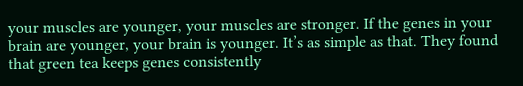your muscles are younger, your muscles are stronger. If the genes in your brain are younger, your brain is younger. It’s as simple as that. They found that green tea keeps genes consistently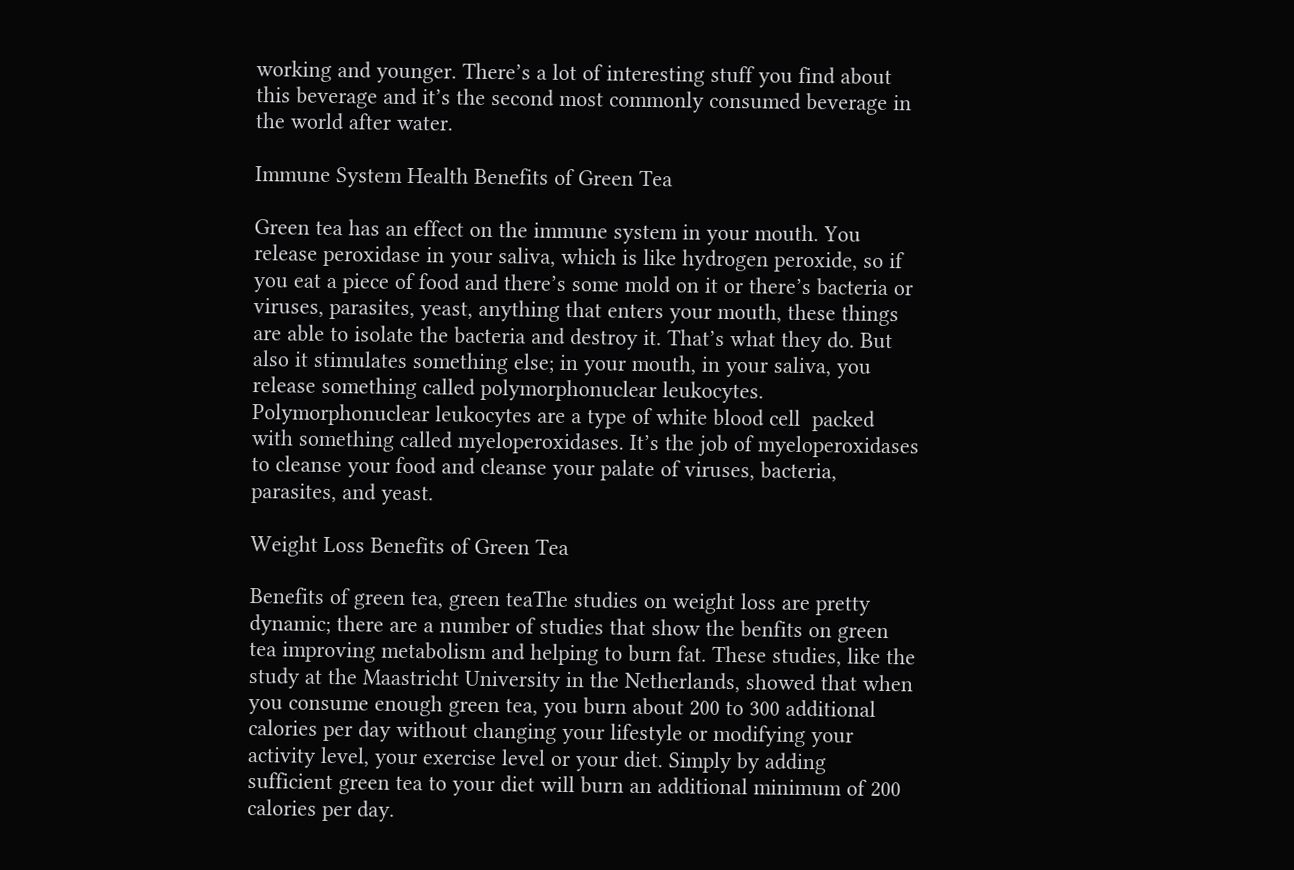working and younger. There’s a lot of interesting stuff you find about this beverage and it’s the second most commonly consumed beverage in the world after water.

Immune System Health Benefits of Green Tea

Green tea has an effect on the immune system in your mouth. You release peroxidase in your saliva, which is like hydrogen peroxide, so if you eat a piece of food and there’s some mold on it or there’s bacteria or viruses, parasites, yeast, anything that enters your mouth, these things are able to isolate the bacteria and destroy it. That’s what they do. But also it stimulates something else; in your mouth, in your saliva, you release something called polymorphonuclear leukocytes. Polymorphonuclear leukocytes are a type of white blood cell  packed with something called myeloperoxidases. It’s the job of myeloperoxidases to cleanse your food and cleanse your palate of viruses, bacteria, parasites, and yeast.

Weight Loss Benefits of Green Tea

Benefits of green tea, green teaThe studies on weight loss are pretty dynamic; there are a number of studies that show the benfits on green tea improving metabolism and helping to burn fat. These studies, like the study at the Maastricht University in the Netherlands, showed that when you consume enough green tea, you burn about 200 to 300 additional calories per day without changing your lifestyle or modifying your activity level, your exercise level or your diet. Simply by adding sufficient green tea to your diet will burn an additional minimum of 200 calories per day.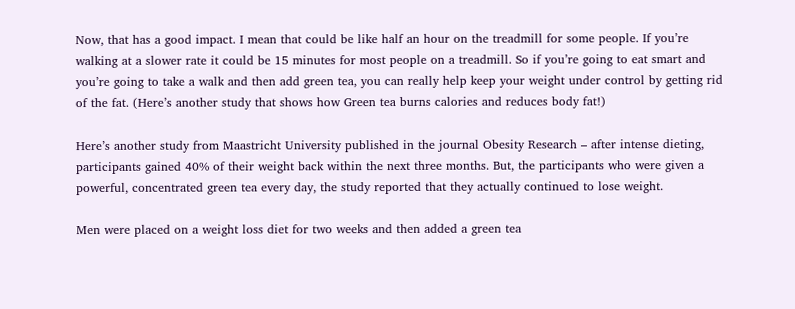Now, that has a good impact. I mean that could be like half an hour on the treadmill for some people. If you’re walking at a slower rate it could be 15 minutes for most people on a treadmill. So if you’re going to eat smart and you’re going to take a walk and then add green tea, you can really help keep your weight under control by getting rid of the fat. (Here’s another study that shows how Green tea burns calories and reduces body fat!)

Here’s another study from Maastricht University published in the journal Obesity Research – after intense dieting, participants gained 40% of their weight back within the next three months. But, the participants who were given a powerful, concentrated green tea every day, the study reported that they actually continued to lose weight.

Men were placed on a weight loss diet for two weeks and then added a green tea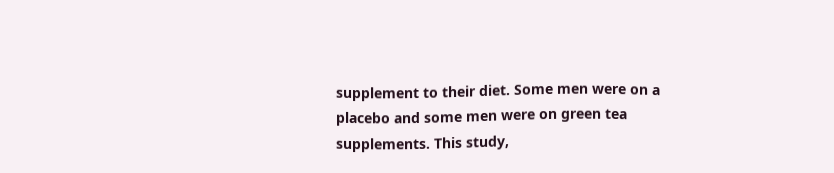supplement to their diet. Some men were on a placebo and some men were on green tea supplements. This study,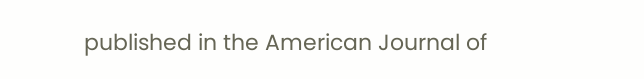published in the American Journal of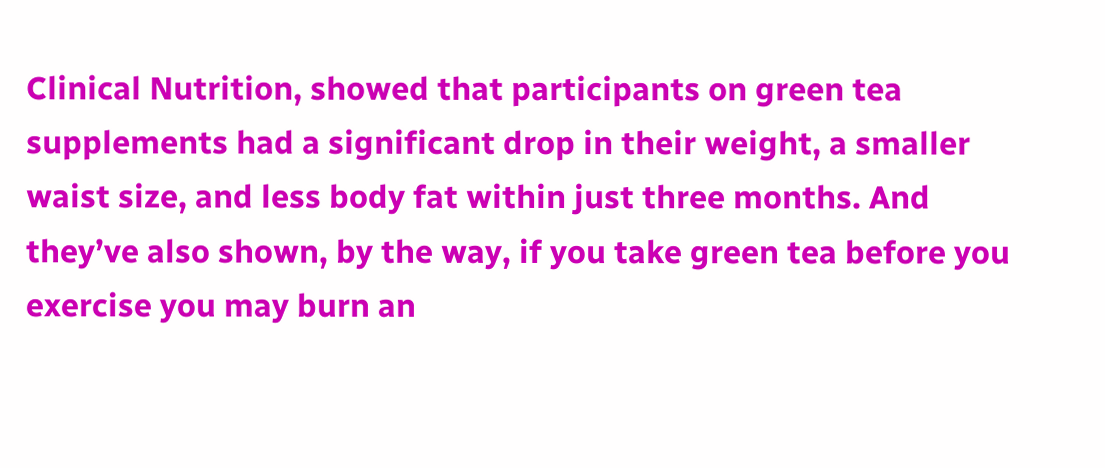Clinical Nutrition, showed that participants on green tea supplements had a significant drop in their weight, a smaller waist size, and less body fat within just three months. And they’ve also shown, by the way, if you take green tea before you exercise you may burn an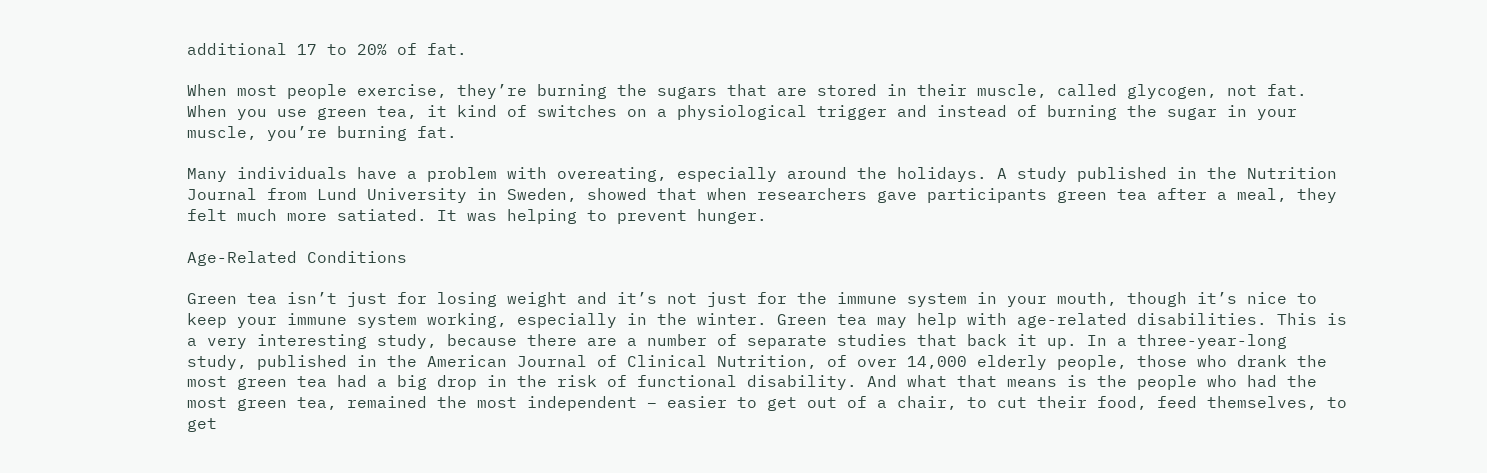additional 17 to 20% of fat.

When most people exercise, they’re burning the sugars that are stored in their muscle, called glycogen, not fat. When you use green tea, it kind of switches on a physiological trigger and instead of burning the sugar in your muscle, you’re burning fat.

Many individuals have a problem with overeating, especially around the holidays. A study published in the Nutrition Journal from Lund University in Sweden, showed that when researchers gave participants green tea after a meal, they felt much more satiated. It was helping to prevent hunger.

Age-Related Conditions

Green tea isn’t just for losing weight and it’s not just for the immune system in your mouth, though it’s nice to keep your immune system working, especially in the winter. Green tea may help with age-related disabilities. This is a very interesting study, because there are a number of separate studies that back it up. In a three-year-long study, published in the American Journal of Clinical Nutrition, of over 14,000 elderly people, those who drank the most green tea had a big drop in the risk of functional disability. And what that means is the people who had the most green tea, remained the most independent – easier to get out of a chair, to cut their food, feed themselves, to get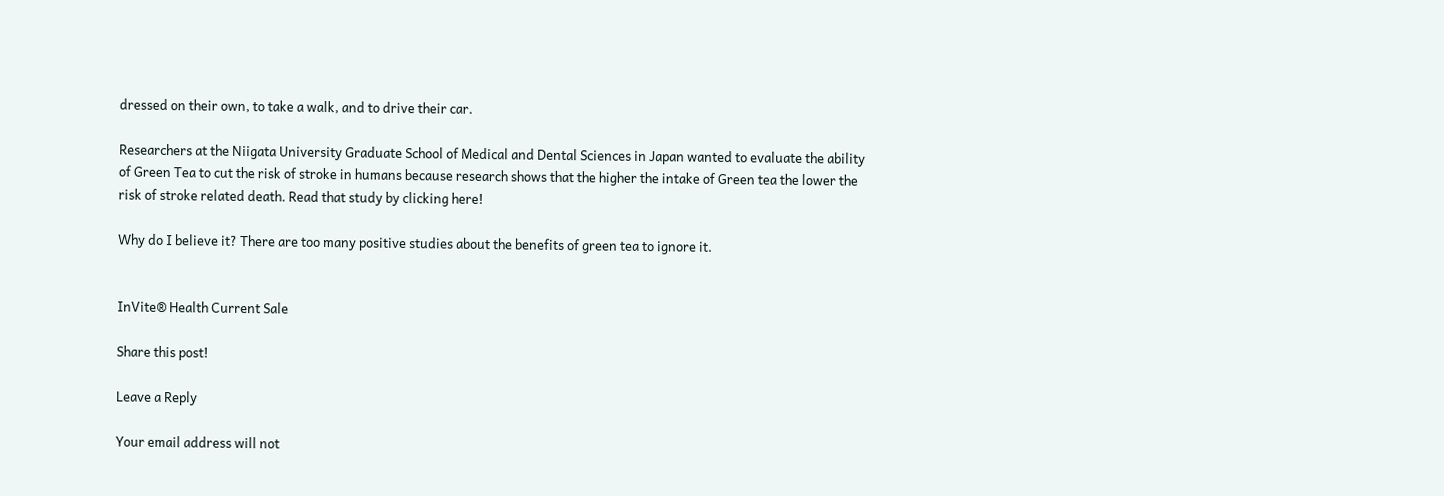dressed on their own, to take a walk, and to drive their car.

Researchers at the Niigata University Graduate School of Medical and Dental Sciences in Japan wanted to evaluate the ability of Green Tea to cut the risk of stroke in humans because research shows that the higher the intake of Green tea the lower the risk of stroke related death. Read that study by clicking here!

Why do I believe it? There are too many positive studies about the benefits of green tea to ignore it.


InVite® Health Current Sale

Share this post!

Leave a Reply

Your email address will not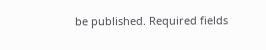be published. Required fields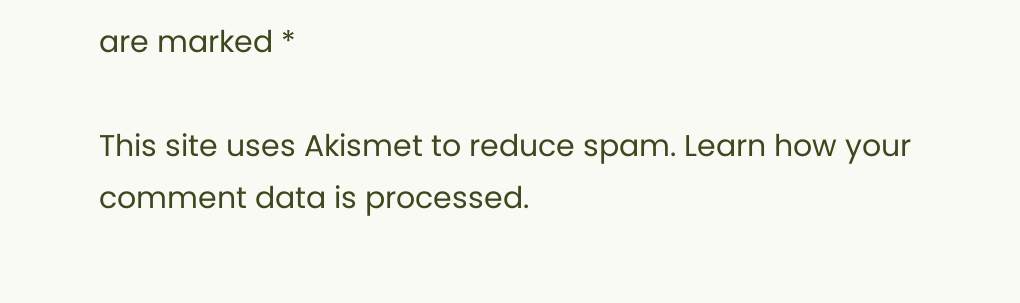are marked *

This site uses Akismet to reduce spam. Learn how your comment data is processed.